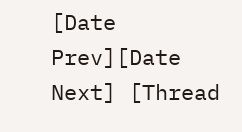[Date Prev][Date Next] [Thread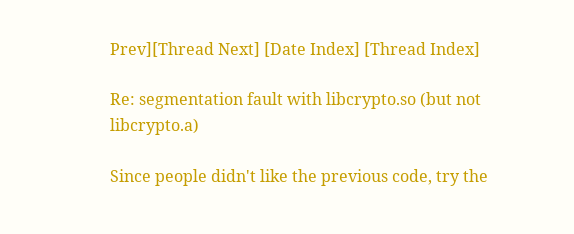Prev][Thread Next] [Date Index] [Thread Index]

Re: segmentation fault with libcrypto.so (but not libcrypto.a)

Since people didn't like the previous code, try the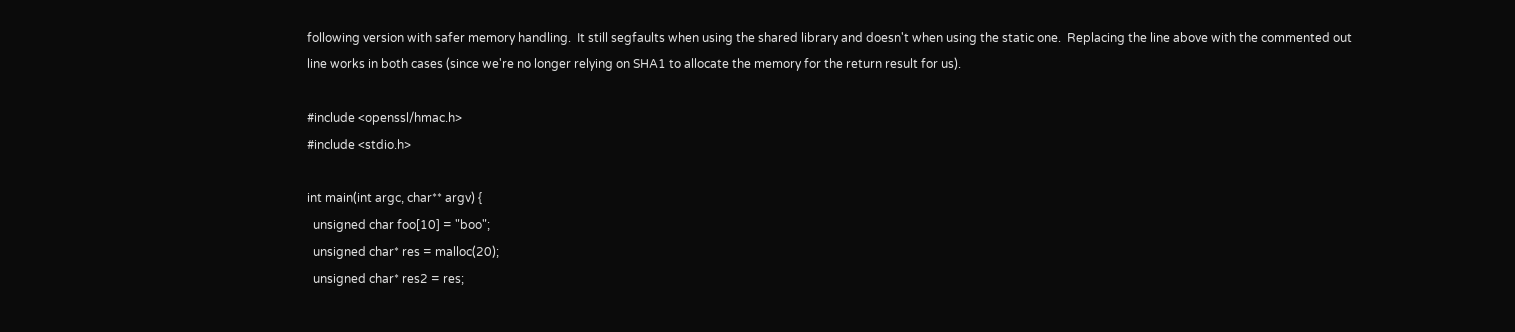following version with safer memory handling.  It still segfaults when using the shared library and doesn't when using the static one.  Replacing the line above with the commented out line works in both cases (since we're no longer relying on SHA1 to allocate the memory for the return result for us).

#include <openssl/hmac.h>
#include <stdio.h>

int main(int argc, char** argv) {
  unsigned char foo[10] = "boo";
  unsigned char* res = malloc(20);
  unsigned char* res2 = res;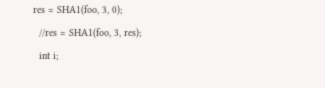res = SHA1(foo, 3, 0);
  //res = SHA1(foo, 3, res);
  int i;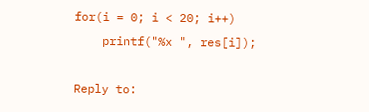for(i = 0; i < 20; i++)
    printf("%x ", res[i]);

Reply to: